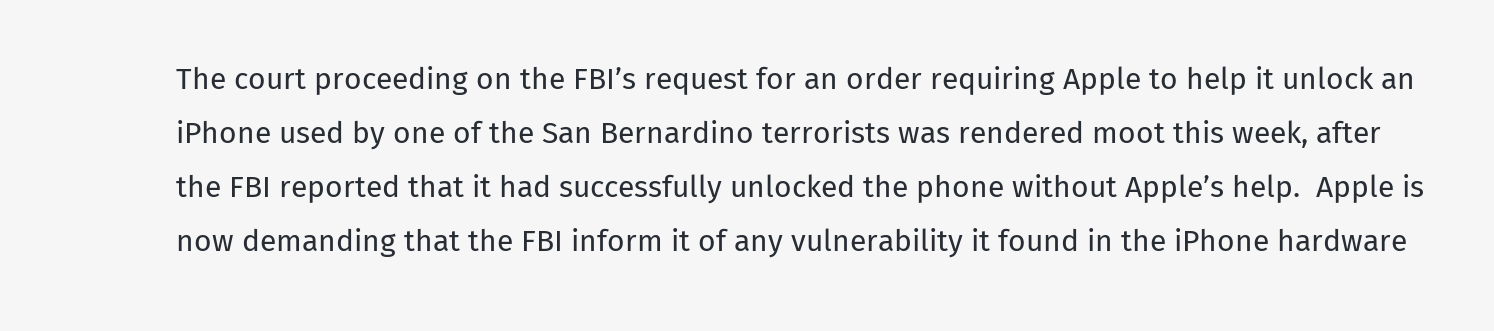The court proceeding on the FBI’s request for an order requiring Apple to help it unlock an iPhone used by one of the San Bernardino terrorists was rendered moot this week, after the FBI reported that it had successfully unlocked the phone without Apple’s help.  Apple is now demanding that the FBI inform it of any vulnerability it found in the iPhone hardware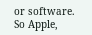or software.  So Apple,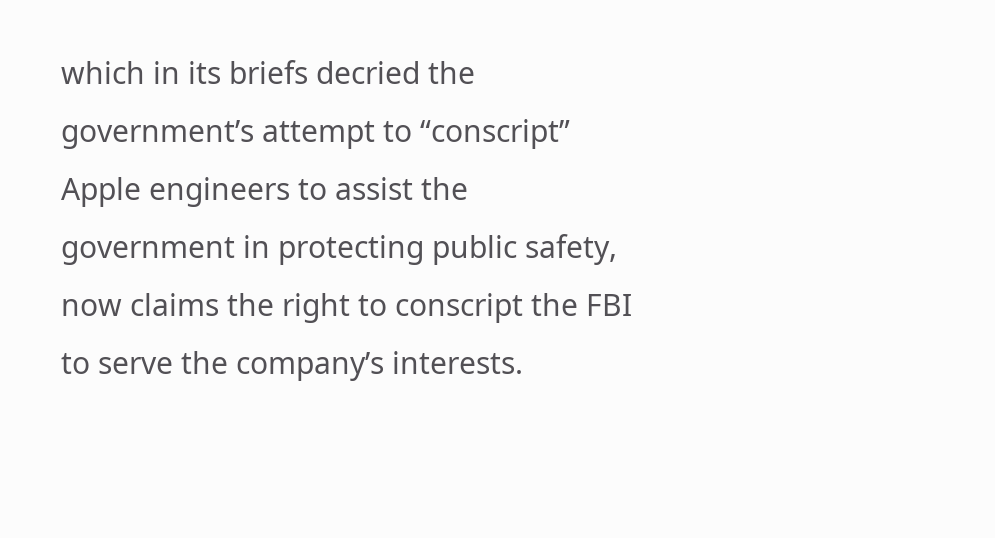which in its briefs decried the government’s attempt to “conscript” Apple engineers to assist the government in protecting public safety, now claims the right to conscript the FBI to serve the company’s interests.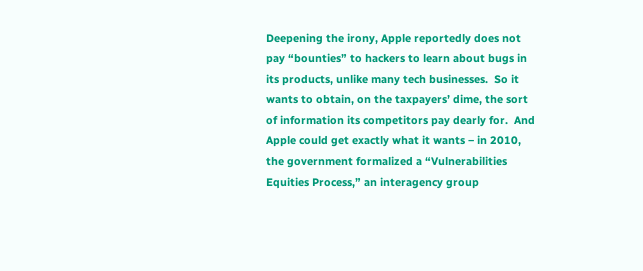Deepening the irony, Apple reportedly does not pay “bounties” to hackers to learn about bugs in its products, unlike many tech businesses.  So it wants to obtain, on the taxpayers’ dime, the sort of information its competitors pay dearly for.  And Apple could get exactly what it wants ‒ in 2010, the government formalized a “Vulnerabilities Equities Process,” an interagency group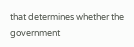that determines whether the government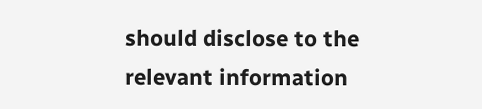should disclose to the relevant information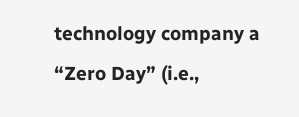technology company a “Zero Day” (i.e.,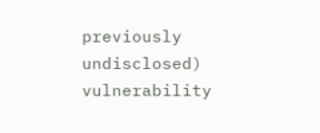previously undisclosed) vulnerability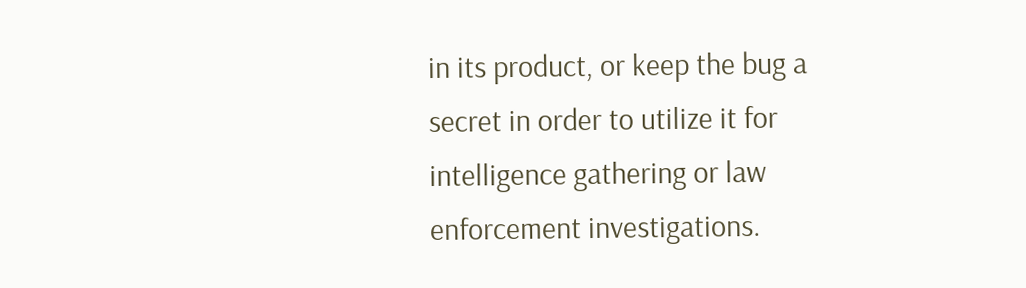in its product, or keep the bug a secret in order to utilize it for intelligence gathering or law enforcement investigations.